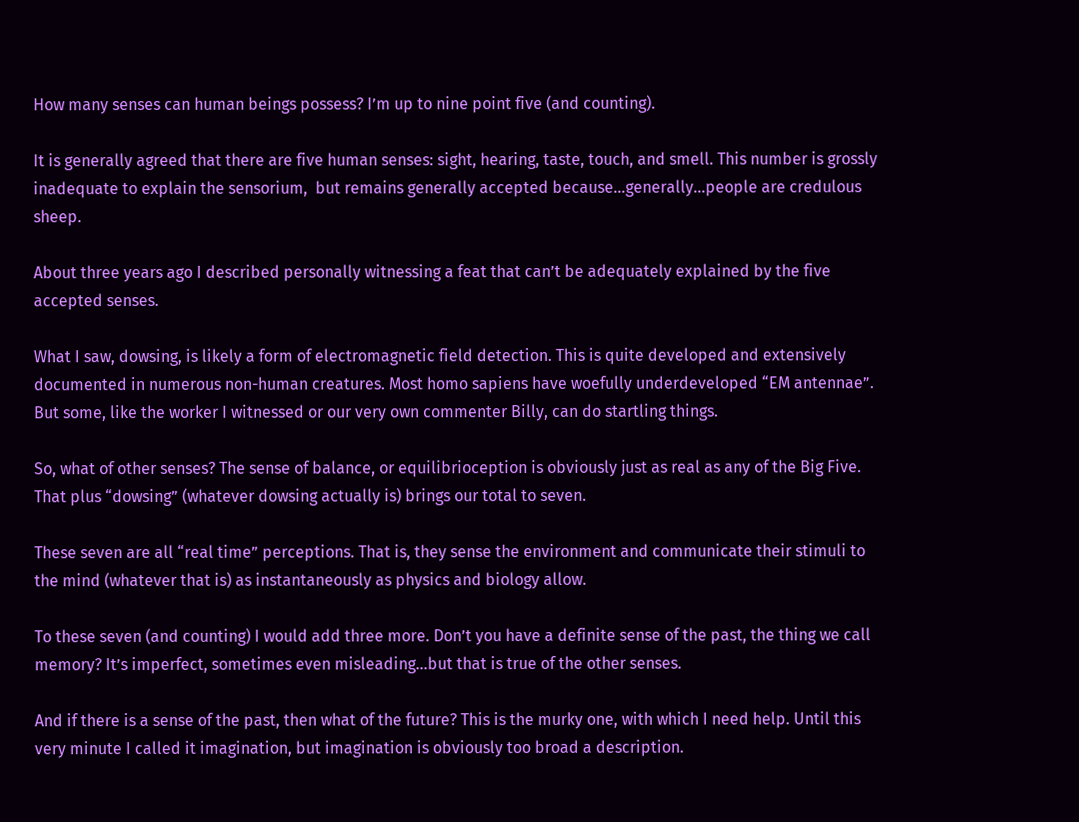How many senses can human beings possess? I’m up to nine point five (and counting).

It is generally agreed that there are five human senses: sight, hearing, taste, touch, and smell. This number is grossly inadequate to explain the sensorium,  but remains generally accepted because…generally…people are credulous sheep.

About three years ago I described personally witnessing a feat that can’t be adequately explained by the five accepted senses.

What I saw, dowsing, is likely a form of electromagnetic field detection. This is quite developed and extensively documented in numerous non-human creatures. Most homo sapiens have woefully underdeveloped “EM antennae”. But some, like the worker I witnessed or our very own commenter Billy, can do startling things.

So, what of other senses? The sense of balance, or equilibrioception is obviously just as real as any of the Big Five.  That plus “dowsing” (whatever dowsing actually is) brings our total to seven.

These seven are all “real time” perceptions. That is, they sense the environment and communicate their stimuli to the mind (whatever that is) as instantaneously as physics and biology allow.

To these seven (and counting) I would add three more. Don’t you have a definite sense of the past, the thing we call memory? It’s imperfect, sometimes even misleading…but that is true of the other senses.

And if there is a sense of the past, then what of the future? This is the murky one, with which I need help. Until this very minute I called it imagination, but imagination is obviously too broad a description.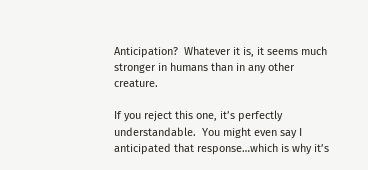Anticipation?  Whatever it is, it seems much stronger in humans than in any other creature.

If you reject this one, it’s perfectly understandable.  You might even say I anticipated that response…which is why it’s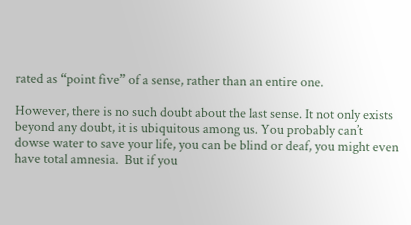rated as “point five” of a sense, rather than an entire one.

However, there is no such doubt about the last sense. It not only exists beyond any doubt, it is ubiquitous among us. You probably can’t dowse water to save your life, you can be blind or deaf, you might even have total amnesia.  But if you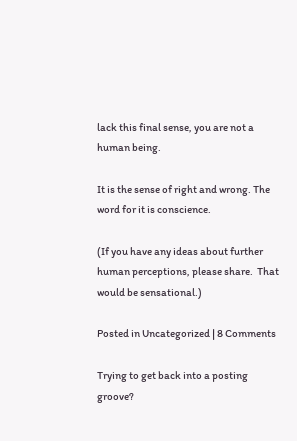lack this final sense, you are not a human being.

It is the sense of right and wrong. The word for it is conscience.

(If you have any ideas about further human perceptions, please share.  That would be sensational.)

Posted in Uncategorized | 8 Comments

Trying to get back into a posting groove?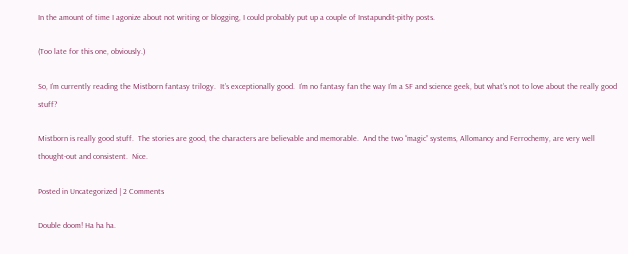In the amount of time I agonize about not writing or blogging, I could probably put up a couple of Instapundit-pithy posts.

(Too late for this one, obviously.)

So, I’m currently reading the Mistborn fantasy trilogy.  It’s exceptionally good.  I’m no fantasy fan the way I’m a SF and science geek, but what’s not to love about the really good stuff?

Mistborn is really good stuff.  The stories are good, the characters are believable and memorable.  And the two “magic” systems, Allomancy and Ferrochemy, are very well thought-out and consistent.  Nice.

Posted in Uncategorized | 2 Comments

Double doom! Ha ha ha.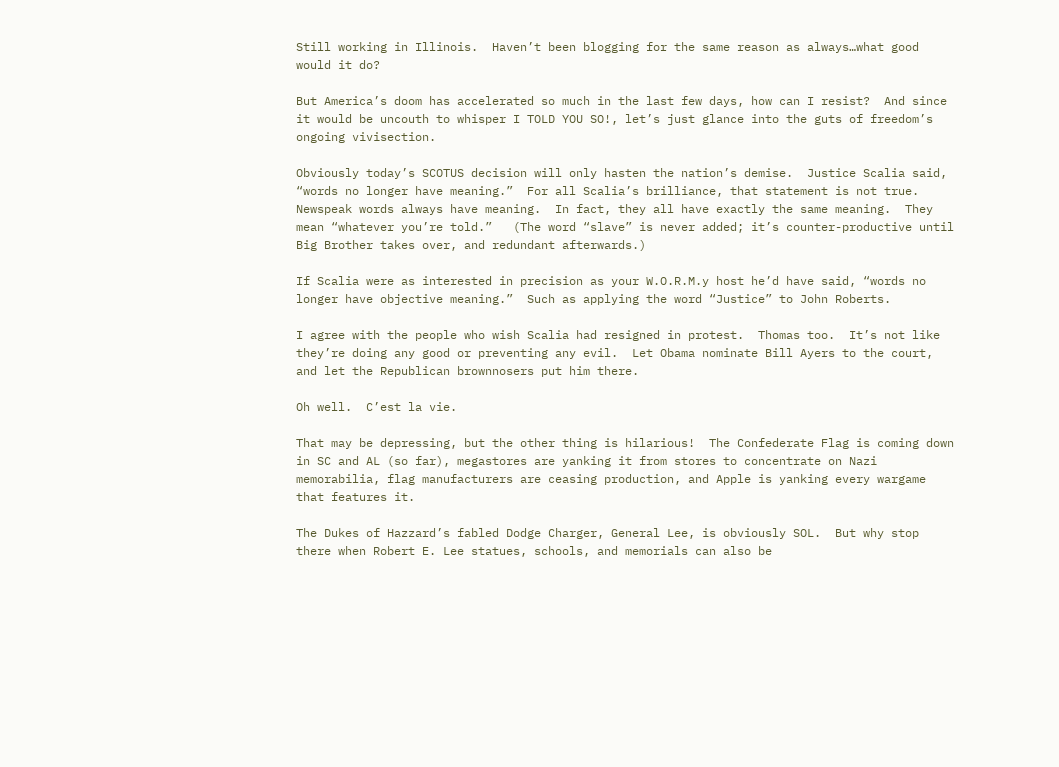Still working in Illinois.  Haven’t been blogging for the same reason as always…what good would it do?

But America’s doom has accelerated so much in the last few days, how can I resist?  And since it would be uncouth to whisper I TOLD YOU SO!, let’s just glance into the guts of freedom’s ongoing vivisection.

Obviously today’s SCOTUS decision will only hasten the nation’s demise.  Justice Scalia said, “words no longer have meaning.”  For all Scalia’s brilliance, that statement is not true.  Newspeak words always have meaning.  In fact, they all have exactly the same meaning.  They mean “whatever you’re told.”   (The word “slave” is never added; it’s counter-productive until Big Brother takes over, and redundant afterwards.)

If Scalia were as interested in precision as your W.O.R.M.y host he’d have said, “words no longer have objective meaning.”  Such as applying the word “Justice” to John Roberts.

I agree with the people who wish Scalia had resigned in protest.  Thomas too.  It’s not like they’re doing any good or preventing any evil.  Let Obama nominate Bill Ayers to the court, and let the Republican brownnosers put him there.

Oh well.  C’est la vie.

That may be depressing, but the other thing is hilarious!  The Confederate Flag is coming down in SC and AL (so far), megastores are yanking it from stores to concentrate on Nazi memorabilia, flag manufacturers are ceasing production, and Apple is yanking every wargame that features it.

The Dukes of Hazzard’s fabled Dodge Charger, General Lee, is obviously SOL.  But why stop there when Robert E. Lee statues, schools, and memorials can also be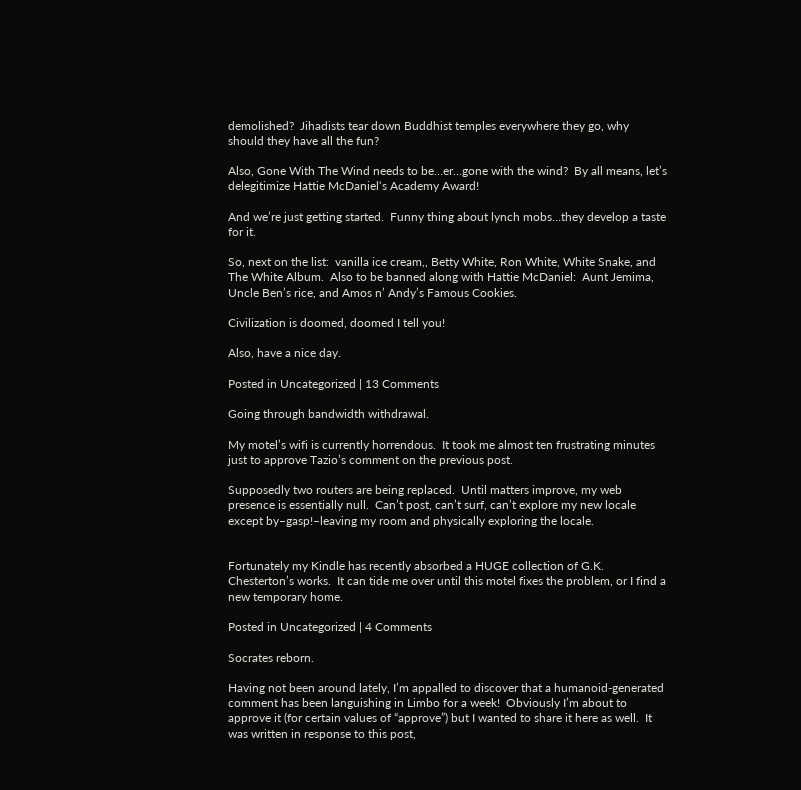demolished?  Jihadists tear down Buddhist temples everywhere they go, why should they have all the fun?

Also, Gone With The Wind needs to be…er…gone with the wind?  By all means, let’s delegitimize Hattie McDaniel‘s Academy Award!

And we’re just getting started.  Funny thing about lynch mobs…they develop a taste for it.

So, next on the list:  vanilla ice cream,, Betty White, Ron White, White Snake, and The White Album.  Also to be banned along with Hattie McDaniel:  Aunt Jemima, Uncle Ben’s rice, and Amos n’ Andy’s Famous Cookies.

Civilization is doomed, doomed I tell you!

Also, have a nice day.

Posted in Uncategorized | 13 Comments

Going through bandwidth withdrawal.

My motel’s wifi is currently horrendous.  It took me almost ten frustrating minutes just to approve Tazio’s comment on the previous post.

Supposedly two routers are being replaced.  Until matters improve, my web presence is essentially null.  Can’t post, can’t surf, can’t explore my new locale except by–gasp!–leaving my room and physically exploring the locale.


Fortunately my Kindle has recently absorbed a HUGE collection of G.K. Chesterton’s works.  It can tide me over until this motel fixes the problem, or I find a new temporary home.

Posted in Uncategorized | 4 Comments

Socrates reborn.

Having not been around lately, I’m appalled to discover that a humanoid-generated comment has been languishing in Limbo for a week!  Obviously I’m about to approve it (for certain values of “approve”) but I wanted to share it here as well.  It was written in response to this post,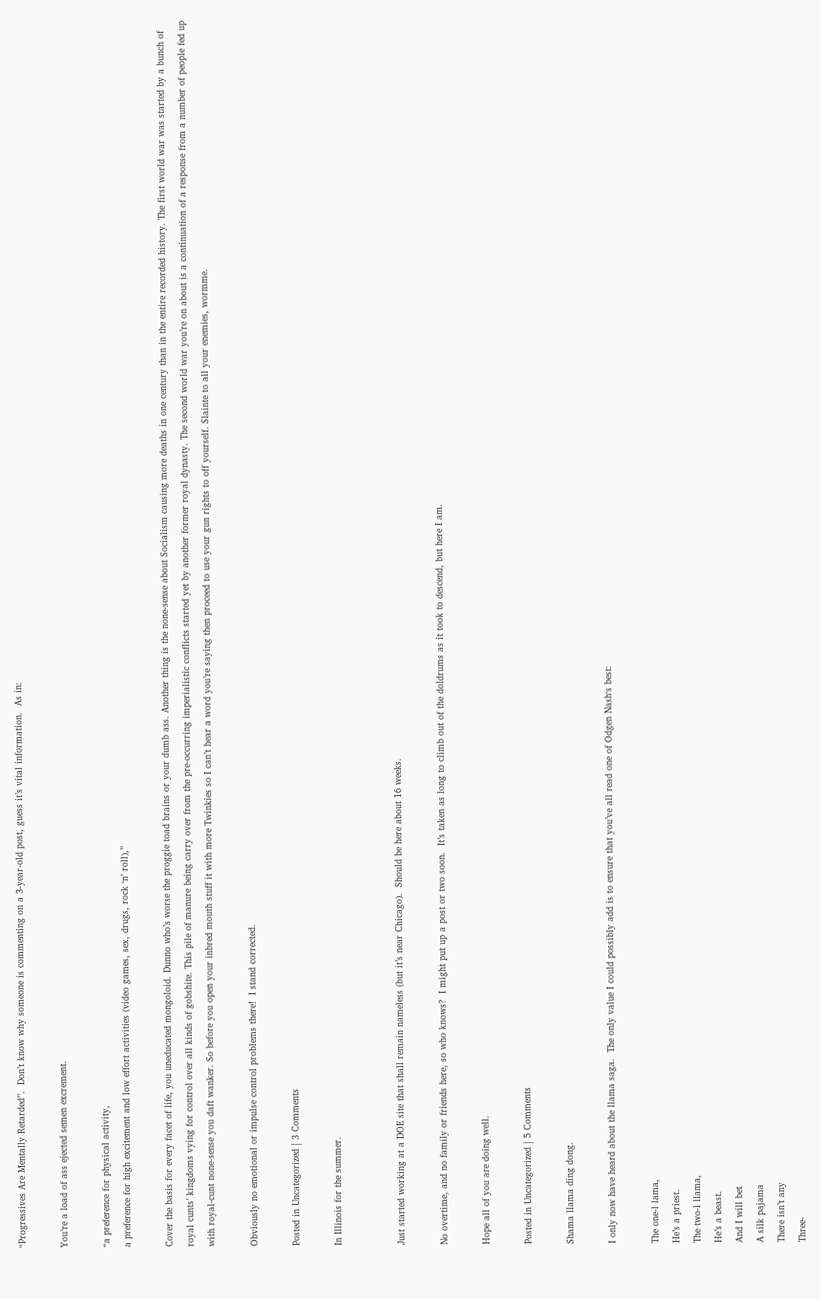“Progressives Are Mentally Retarded”.  Don’t know why someone is commenting on a 3-year-old post, guess it’s vital information.  As in:

You’re a load of ass ejected semen excrement.

“a preference for physical activity,
a preference for high excitement and low effort activities (video games, sex, drugs, rock ‘n’ roll),”

Cover the basis for every facet of life, you uneducated mongoloid. Dunno who’s worse the proggie toad brains or your dumb ass. Another thing is the none-sense about Socialism causing more deaths in one century than in the entire recorded history. The first world war was started by a bunch of royal cunts’ kingdoms vying for control over all kinds of gobshite. This pile of manure being carry over from the pre-occurring imperialistic conflicts started yet by another former royal dynasty. The second world war you’re on about is a continuation of a response from a number of people fed up with royal-cunt none-sense you daft wanker. So before you open your inbred mouth stuff it with more Twinkies so I can’t hear a word you’re saying then proceed to use your gun rights to off yourself. Slainte to all your enemies, wormme.

Obviously no emotional or impulse control problems there!  I stand corrected.

Posted in Uncategorized | 3 Comments

In Illinois for the summer.


Just started working at a DOE site that shall remain nameless (but it’s near Chicago).  Should be here about 16 weeks.

No overtime, and no family or friends here, so who knows?  I might put up a post or two soon.  It’s taken as long to climb out of the doldrums as it took to descend, but here I am.

Hope all of you are doing well.

Posted in Uncategorized | 5 Comments

Shama llama ding dong.

I only now have heard about the llama saga.  The only value I could possibly add is to ensure that you’ve all read one of Odgen Nash‘s best:

The one-l lama,
He’s a priest.
The two-l llama,
He’s a beast.
And I will bet
A silk pajama
There isn’t any
Three-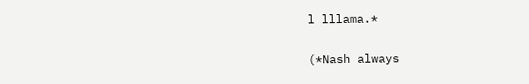l lllama.*

(*Nash always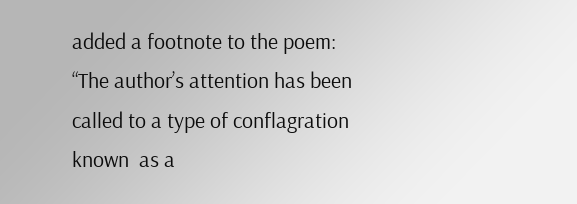added a footnote to the poem:  “The author’s attention has been called to a type of conflagration known  as a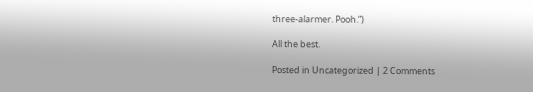three-alarmer. Pooh.”)

All the best.

Posted in Uncategorized | 2 Comments